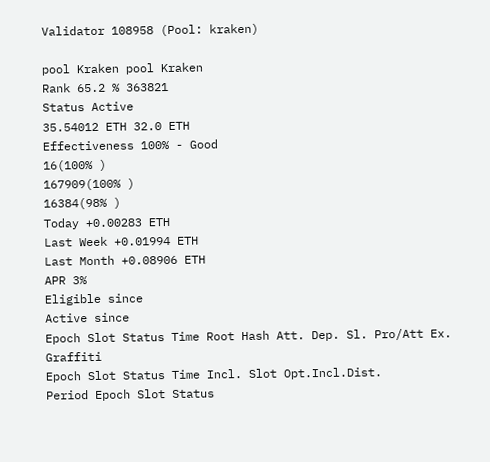Validator 108958 (Pool: kraken)

pool Kraken pool Kraken
Rank 65.2 % 363821
Status Active
35.54012 ETH 32.0 ETH
Effectiveness 100% - Good
16(100% )
167909(100% )
16384(98% )
Today +0.00283 ETH
Last Week +0.01994 ETH
Last Month +0.08906 ETH
APR 3%
Eligible since
Active since
Epoch Slot Status Time Root Hash Att. Dep. Sl. Pro/Att Ex. Graffiti
Epoch Slot Status Time Incl. Slot Opt.Incl.Dist.
Period Epoch Slot Status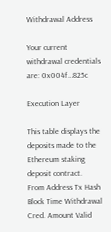Withdrawal Address

Your current withdrawal credentials are: 0x004f…825c

Execution Layer

This table displays the deposits made to the Ethereum staking deposit contract.
From Address Tx Hash Block Time Withdrawal Cred. Amount Valid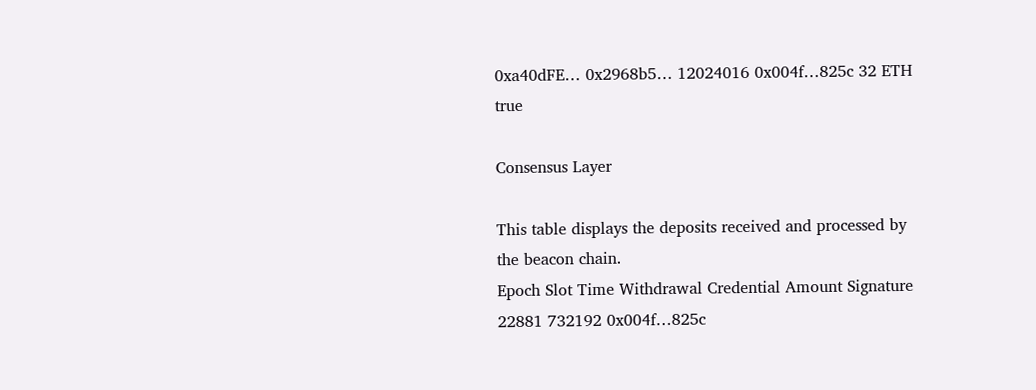0xa40dFE… 0x2968b5… 12024016 0x004f…825c 32 ETH true

Consensus Layer

This table displays the deposits received and processed by the beacon chain.
Epoch Slot Time Withdrawal Credential Amount Signature
22881 732192 0x004f…825c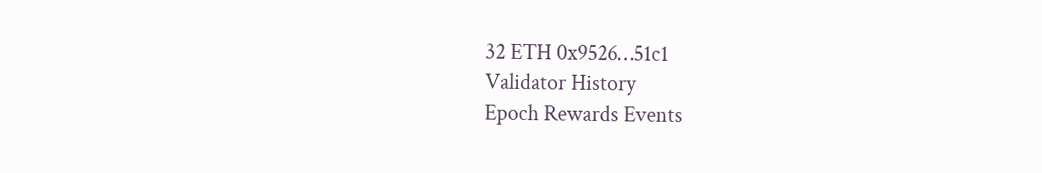32 ETH 0x9526…51c1
Validator History
Epoch Rewards Events